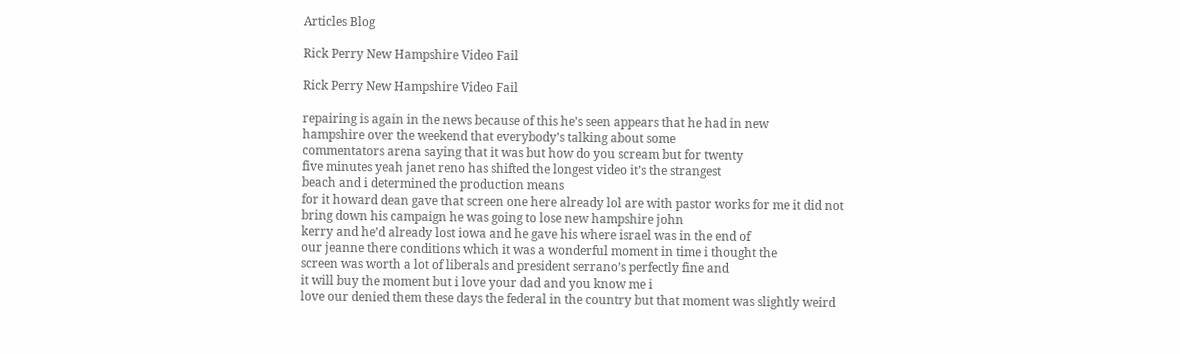Articles Blog

Rick Perry New Hampshire Video Fail

Rick Perry New Hampshire Video Fail

repairing is again in the news because of this he’s seen appears that he had in new
hampshire over the weekend that everybody’s talking about some
commentators arena saying that it was but how do you scream but for twenty
five minutes yeah janet reno has shifted the longest video it’s the strangest
beach and i determined the production means
for it howard dean gave that screen one here already lol are with pastor works for me it did not
bring down his campaign he was going to lose new hampshire john
kerry and he’d already lost iowa and he gave his where israel was in the end of
our jeanne there conditions which it was a wonderful moment in time i thought the
screen was worth a lot of liberals and president serrano’s perfectly fine and
it will buy the moment but i love your dad and you know me i
love our denied them these days the federal in the country but that moment was slightly weird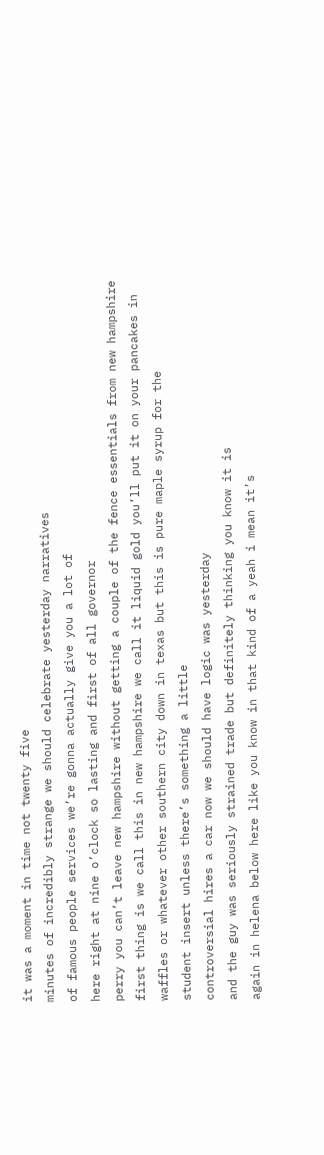it was a moment in time not twenty five
minutes of incredibly strange we should celebrate yesterday narratives
of famous people services we’re gonna actually give you a lot of
here right at nine o’clock so lasting and first of all governor
perry you can’t leave new hampshire without getting a couple of the fence essentials from new hampshire first thing is we call this in new hampshire we call it liquid gold you’ll put it on your pancakes in
waffles or whatever other southern city down in texas but this is pure maple syrup for the
student insert unless there’s something a little
controversial hires a car now we should have logic was yesterday
and the guy was seriously strained trade but definitely thinking you know it is
again in helena below here like you know in that kind of a yeah i mean it’s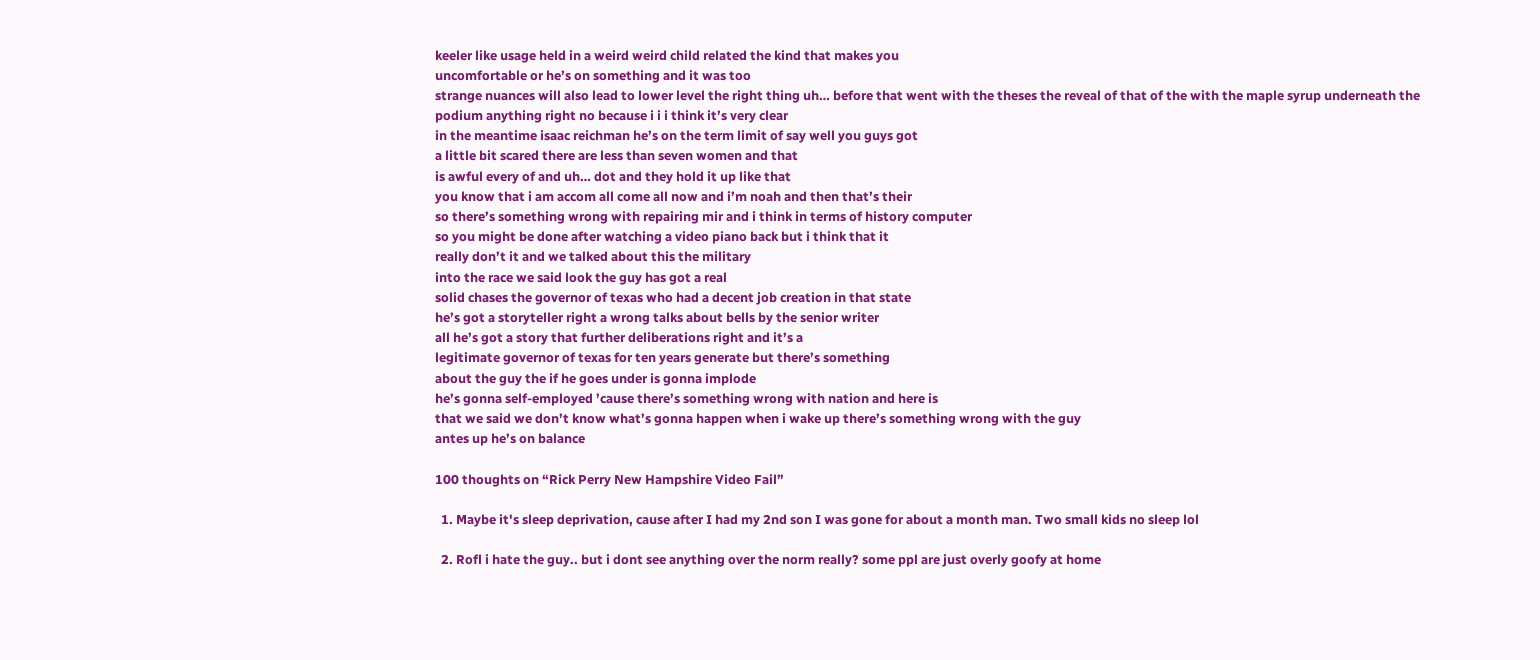keeler like usage held in a weird weird child related the kind that makes you
uncomfortable or he’s on something and it was too
strange nuances will also lead to lower level the right thing uh… before that went with the theses the reveal of that of the with the maple syrup underneath the
podium anything right no because i i i think it’s very clear
in the meantime isaac reichman he’s on the term limit of say well you guys got
a little bit scared there are less than seven women and that
is awful every of and uh… dot and they hold it up like that
you know that i am accom all come all now and i’m noah and then that’s their
so there’s something wrong with repairing mir and i think in terms of history computer
so you might be done after watching a video piano back but i think that it
really don’t it and we talked about this the military
into the race we said look the guy has got a real
solid chases the governor of texas who had a decent job creation in that state
he’s got a storyteller right a wrong talks about bells by the senior writer
all he’s got a story that further deliberations right and it’s a
legitimate governor of texas for ten years generate but there’s something
about the guy the if he goes under is gonna implode
he’s gonna self-employed ’cause there’s something wrong with nation and here is
that we said we don’t know what’s gonna happen when i wake up there’s something wrong with the guy
antes up he’s on balance

100 thoughts on “Rick Perry New Hampshire Video Fail”

  1. Maybe it's sleep deprivation, cause after I had my 2nd son I was gone for about a month man. Two small kids no sleep lol

  2. Rofl i hate the guy.. but i dont see anything over the norm really? some ppl are just overly goofy at home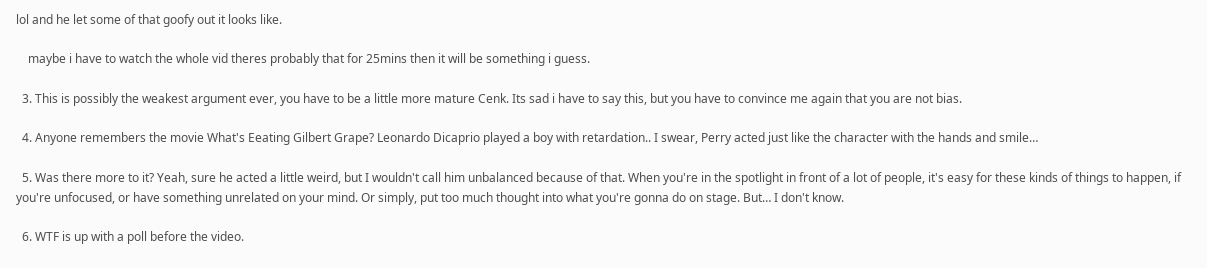lol and he let some of that goofy out it looks like.

    maybe i have to watch the whole vid theres probably that for 25mins then it will be something i guess.

  3. This is possibly the weakest argument ever, you have to be a little more mature Cenk. Its sad i have to say this, but you have to convince me again that you are not bias.

  4. Anyone remembers the movie What's Eeating Gilbert Grape? Leonardo Dicaprio played a boy with retardation.. I swear, Perry acted just like the character with the hands and smile…

  5. Was there more to it? Yeah, sure he acted a little weird, but I wouldn't call him unbalanced because of that. When you're in the spotlight in front of a lot of people, it's easy for these kinds of things to happen, if you're unfocused, or have something unrelated on your mind. Or simply, put too much thought into what you're gonna do on stage. But… I don't know.

  6. WTF is up with a poll before the video.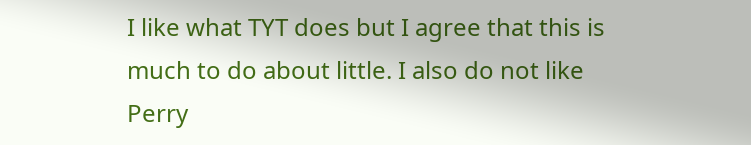I like what TYT does but I agree that this is much to do about little. I also do not like Perry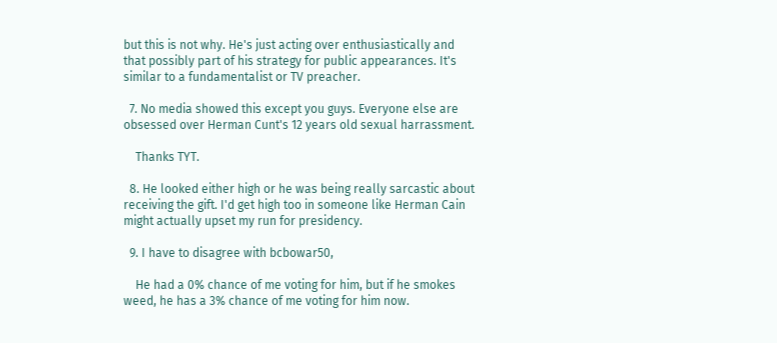but this is not why. He's just acting over enthusiastically and that possibly part of his strategy for public appearances. It's similar to a fundamentalist or TV preacher.

  7. No media showed this except you guys. Everyone else are obsessed over Herman Cunt's 12 years old sexual harrassment.

    Thanks TYT.

  8. He looked either high or he was being really sarcastic about receiving the gift. I'd get high too in someone like Herman Cain might actually upset my run for presidency.

  9. I have to disagree with bcbowar50,

    He had a 0% chance of me voting for him, but if he smokes weed, he has a 3% chance of me voting for him now.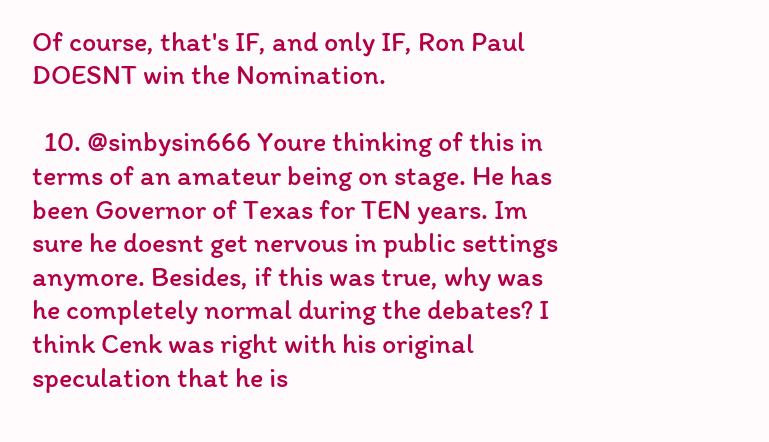Of course, that's IF, and only IF, Ron Paul DOESNT win the Nomination.

  10. @sinbysin666 Youre thinking of this in terms of an amateur being on stage. He has been Governor of Texas for TEN years. Im sure he doesnt get nervous in public settings anymore. Besides, if this was true, why was he completely normal during the debates? I think Cenk was right with his original speculation that he is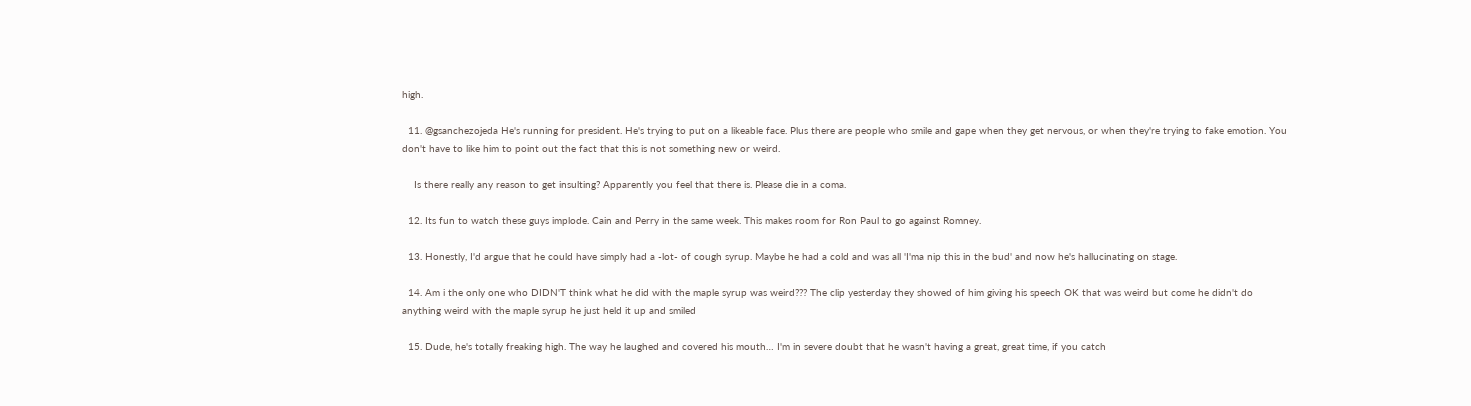high.

  11. @gsanchezojeda He's running for president. He's trying to put on a likeable face. Plus there are people who smile and gape when they get nervous, or when they're trying to fake emotion. You don't have to like him to point out the fact that this is not something new or weird.

    Is there really any reason to get insulting? Apparently you feel that there is. Please die in a coma.

  12. Its fun to watch these guys implode. Cain and Perry in the same week. This makes room for Ron Paul to go against Romney.

  13. Honestly, I'd argue that he could have simply had a -lot- of cough syrup. Maybe he had a cold and was all 'I'ma nip this in the bud' and now he's hallucinating on stage.

  14. Am i the only one who DIDN'T think what he did with the maple syrup was weird??? The clip yesterday they showed of him giving his speech OK that was weird but come he didn't do anything weird with the maple syrup he just held it up and smiled

  15. Dude, he's totally freaking high. The way he laughed and covered his mouth… I'm in severe doubt that he wasn't having a great, great time, if you catch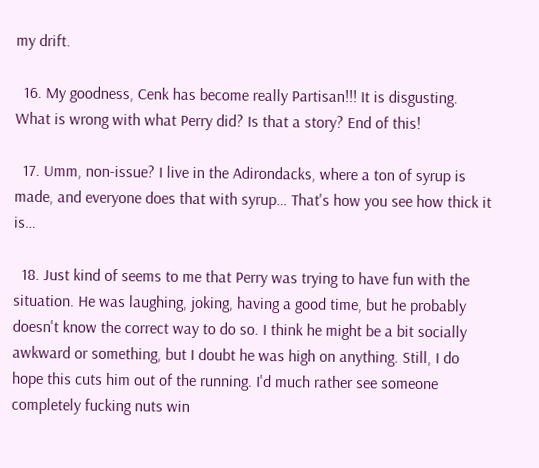my drift.

  16. My goodness, Cenk has become really Partisan!!! It is disgusting. What is wrong with what Perry did? Is that a story? End of this!

  17. Umm, non-issue? I live in the Adirondacks, where a ton of syrup is made, and everyone does that with syrup… That's how you see how thick it is…

  18. Just kind of seems to me that Perry was trying to have fun with the situation. He was laughing, joking, having a good time, but he probably doesn't know the correct way to do so. I think he might be a bit socially awkward or something, but I doubt he was high on anything. Still, I do hope this cuts him out of the running. I'd much rather see someone completely fucking nuts win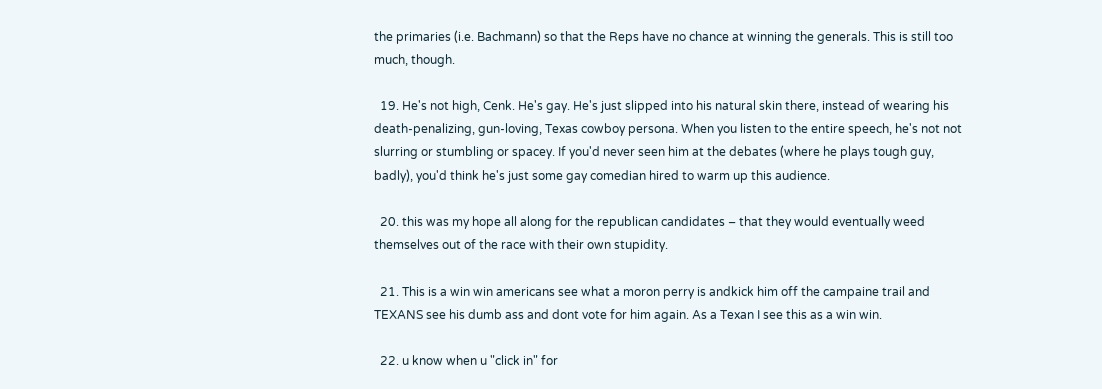the primaries (i.e. Bachmann) so that the Reps have no chance at winning the generals. This is still too much, though.

  19. He's not high, Cenk. He's gay. He's just slipped into his natural skin there, instead of wearing his death-penalizing, gun-loving, Texas cowboy persona. When you listen to the entire speech, he's not not slurring or stumbling or spacey. If you'd never seen him at the debates (where he plays tough guy, badly), you'd think he's just some gay comedian hired to warm up this audience.

  20. this was my hope all along for the republican candidates – that they would eventually weed themselves out of the race with their own stupidity.

  21. This is a win win americans see what a moron perry is andkick him off the campaine trail and TEXANS see his dumb ass and dont vote for him again. As a Texan I see this as a win win.

  22. u know when u "click in" for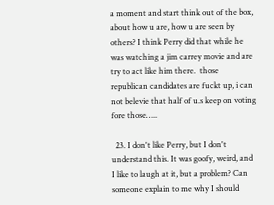a moment and start think out of the box, about how u are, how u are seen by others? I think Perry did that while he was watching a jim carrey movie and are try to act like him there.  those republican candidates are fuckt up, i can not belevie that half of u.s keep on voting fore those…..

  23. I don't like Perry, but I don't understand this. It was goofy, weird, and I like to laugh at it, but a problem? Can someone explain to me why I should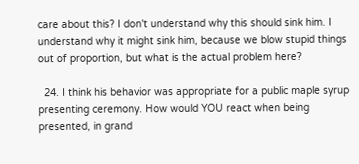care about this? I don't understand why this should sink him. I understand why it might sink him, because we blow stupid things out of proportion, but what is the actual problem here?

  24. I think his behavior was appropriate for a public maple syrup presenting ceremony. How would YOU react when being presented, in grand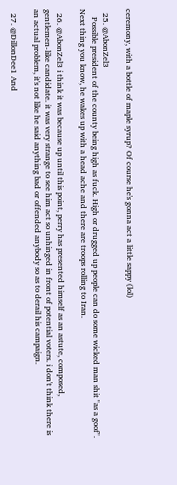ceremony, with a bottle of maple syrup? Of course he's gonna act a little sappy (lol)

  25. @AbonZel3
    Possible president of the county being high as fuck. High or drugged up people can do some wicked man shit "as a goof". Next thing you know, he wakes up with a head ache and there are troops rolling to Iran.

  26. @AbonZel3 i think it was because up until this point, perry has presented himself as an astute, composed, gentlemen-like candidate. it was very strange to see him act so unhinged in front of potential voters. i don't think there is an actual problem, it's not like he said anything bad or offended anybody so as to derail his campaign.

  27. @DillonDee1 And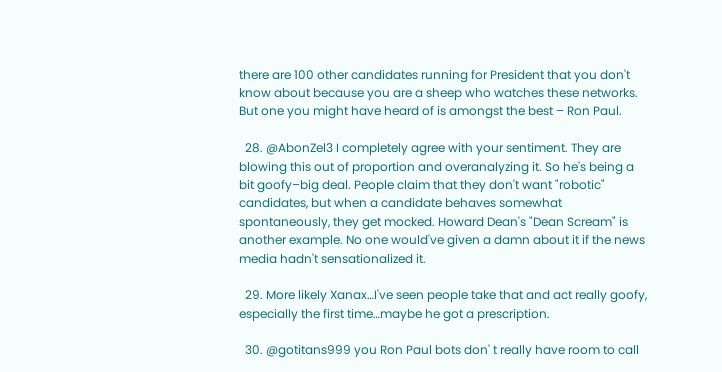there are 100 other candidates running for President that you don't know about because you are a sheep who watches these networks. But one you might have heard of is amongst the best – Ron Paul.

  28. @AbonZel3 I completely agree with your sentiment. They are blowing this out of proportion and overanalyzing it. So he's being a bit goofy–big deal. People claim that they don't want "robotic" candidates, but when a candidate behaves somewhat spontaneously, they get mocked. Howard Dean's "Dean Scream" is another example. No one would've given a damn about it if the news media hadn't sensationalized it.

  29. More likely Xanax…I've seen people take that and act really goofy, especially the first time…maybe he got a prescription.

  30. @gotitans999 you Ron Paul bots don' t really have room to call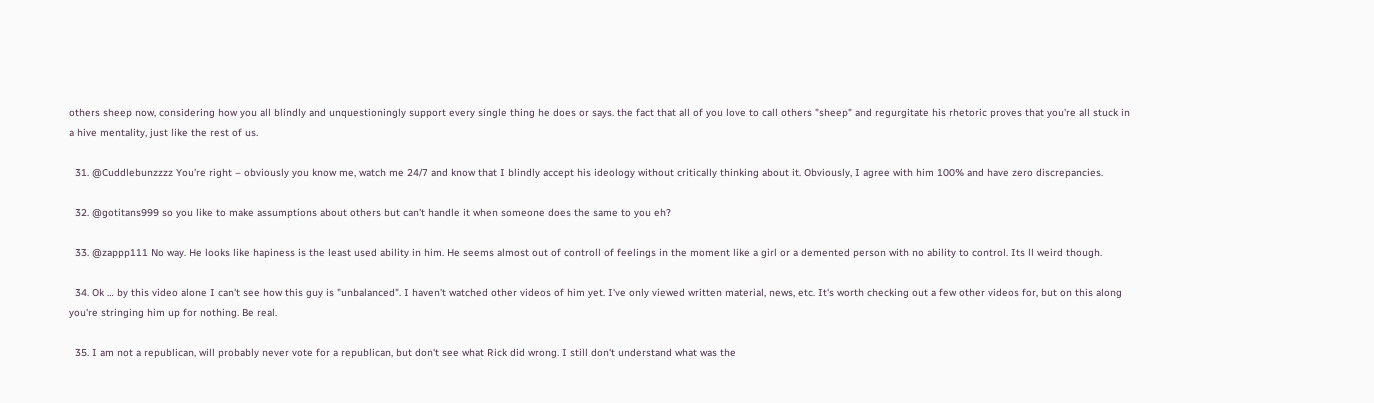others sheep now, considering how you all blindly and unquestioningly support every single thing he does or says. the fact that all of you love to call others "sheep" and regurgitate his rhetoric proves that you're all stuck in a hive mentality, just like the rest of us.

  31. @Cuddlebunzzzz You're right – obviously you know me, watch me 24/7 and know that I blindly accept his ideology without critically thinking about it. Obviously, I agree with him 100% and have zero discrepancies.

  32. @gotitans999 so you like to make assumptions about others but can't handle it when someone does the same to you eh?

  33. @zappp111 No way. He looks like hapiness is the least used ability in him. He seems almost out of controll of feelings in the moment like a girl or a demented person with no ability to control. Its ll weird though.

  34. Ok … by this video alone I can't see how this guy is "unbalanced". I haven't watched other videos of him yet. I've only viewed written material, news, etc. It's worth checking out a few other videos for, but on this along you're stringing him up for nothing. Be real.

  35. I am not a republican, will probably never vote for a republican, but don't see what Rick did wrong. I still don't understand what was the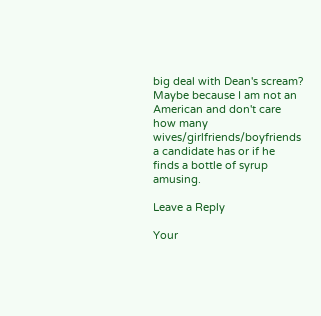big deal with Dean's scream? Maybe because I am not an American and don't care how many wives/girlfriends/boyfriends a candidate has or if he finds a bottle of syrup amusing.

Leave a Reply

Your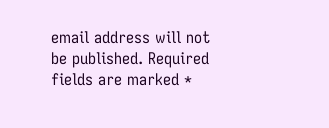email address will not be published. Required fields are marked *